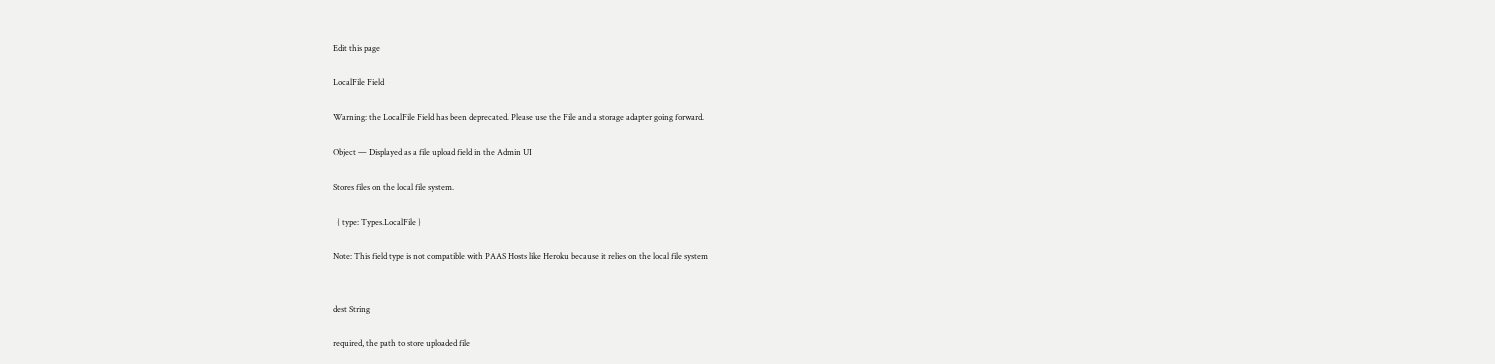Edit this page

LocalFile Field

Warning: the LocalFile Field has been deprecated. Please use the File and a storage adapter going forward.

Object — Displayed as a file upload field in the Admin UI

Stores files on the local file system.

  { type: Types.LocalFile }

Note: This field type is not compatible with PAAS Hosts like Heroku because it relies on the local file system


dest String

required, the path to store uploaded file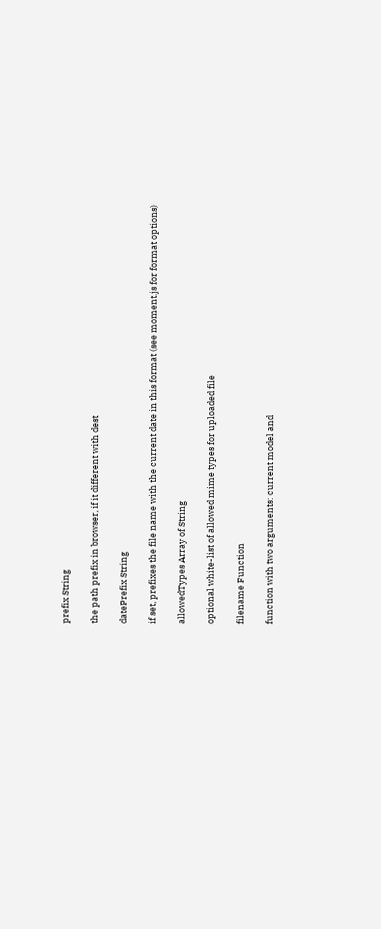prefix String

the path prefix in browser, if it different with dest

datePrefix String

if set, prefixes the file name with the current date in this format (see moment.js for format options)

allowedTypes Array of String

optional white-list of allowed mime types for uploaded file

filename Function

function with two arguments: current model and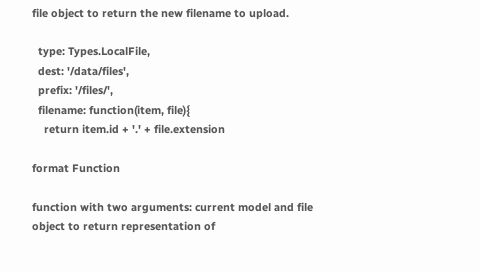file object to return the new filename to upload.

  type: Types.LocalFile,
  dest: '/data/files',
  prefix: '/files/',
  filename: function(item, file){
    return item.id + '.' + file.extension

format Function

function with two arguments: current model and file object to return representation of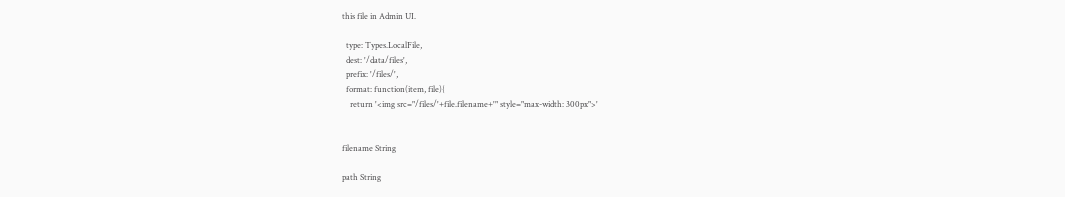this file in Admin UI.

  type: Types.LocalFile,
  dest: '/data/files',
  prefix: '/files/',
  format: function(item, file){
    return '<img src="/files/'+file.filename+'" style="max-width: 300px">'


filename String

path String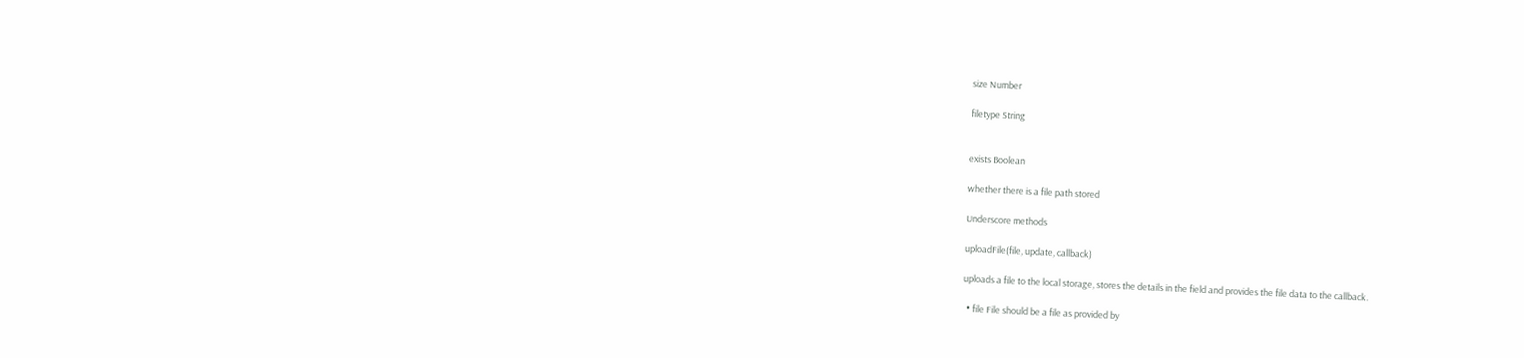size Number

filetype String


exists Boolean

whether there is a file path stored

Underscore methods

uploadFile(file, update, callback)

uploads a file to the local storage, stores the details in the field and provides the file data to the callback.

  • file File should be a file as provided by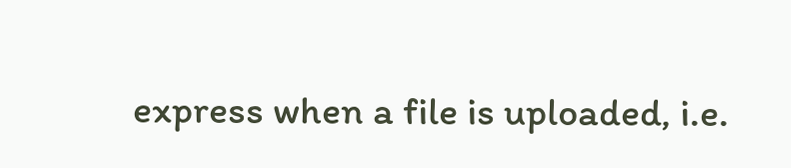express when a file is uploaded, i.e.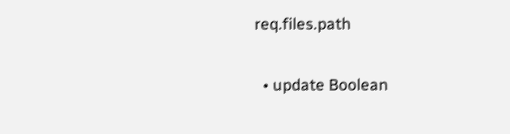req.files.path

  • update Boolean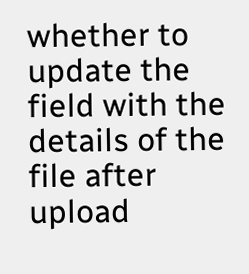whether to update the field with the details of the file after upload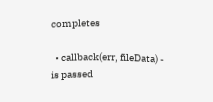completes

  • callback(err, fileData) - is passed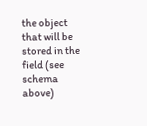the object that will be stored in the field (see schema above)